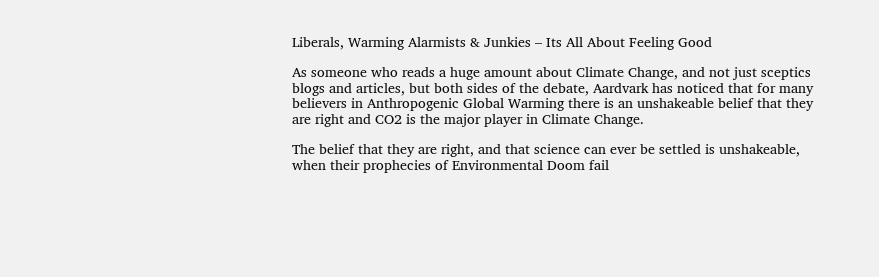Liberals, Warming Alarmists & Junkies – Its All About Feeling Good

As someone who reads a huge amount about Climate Change, and not just sceptics blogs and articles, but both sides of the debate, Aardvark has noticed that for many believers in Anthropogenic Global Warming there is an unshakeable belief that they are right and CO2 is the major player in Climate Change.

The belief that they are right, and that science can ever be settled is unshakeable, when their prophecies of Environmental Doom fail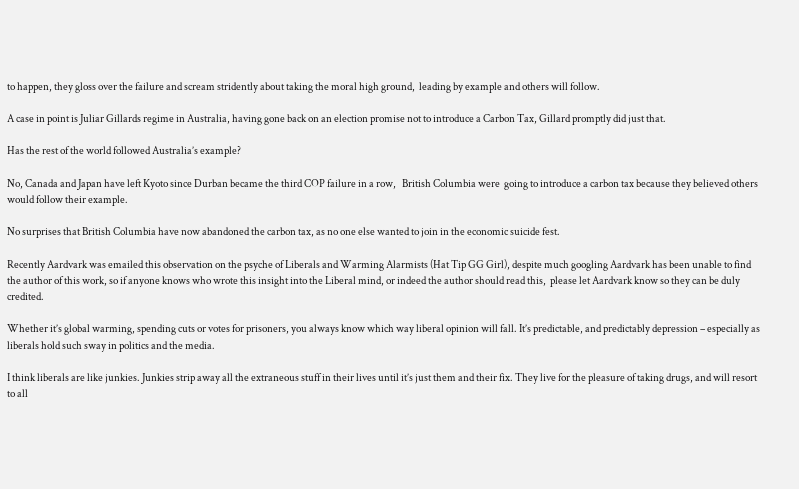to happen, they gloss over the failure and scream stridently about taking the moral high ground,  leading by example and others will follow.

A case in point is Juliar Gillards regime in Australia, having gone back on an election promise not to introduce a Carbon Tax, Gillard promptly did just that.

Has the rest of the world followed Australia’s example?

No, Canada and Japan have left Kyoto since Durban became the third COP failure in a row,   British Columbia were  going to introduce a carbon tax because they believed others would follow their example.

No surprises that British Columbia have now abandoned the carbon tax, as no one else wanted to join in the economic suicide fest.

Recently Aardvark was emailed this observation on the psyche of Liberals and Warming Alarmists (Hat Tip GG Girl), despite much googling Aardvark has been unable to find the author of this work, so if anyone knows who wrote this insight into the Liberal mind, or indeed the author should read this,  please let Aardvark know so they can be duly credited.

Whether it’s global warming, spending cuts or votes for prisoners, you always know which way liberal opinion will fall. It’s predictable, and predictably depression – especially as liberals hold such sway in politics and the media.

I think liberals are like junkies. Junkies strip away all the extraneous stuff in their lives until it’s just them and their fix. They live for the pleasure of taking drugs, and will resort to all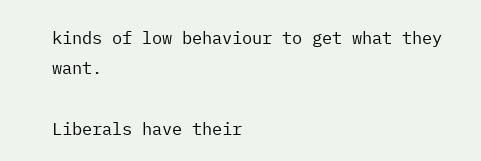kinds of low behaviour to get what they want.

Liberals have their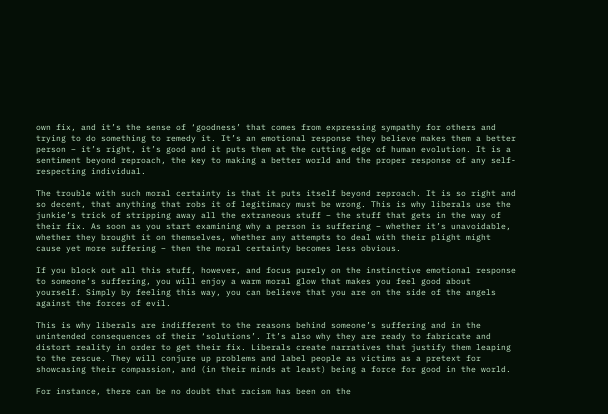own fix, and it’s the sense of ‘goodness’ that comes from expressing sympathy for others and trying to do something to remedy it. It’s an emotional response they believe makes them a better person – it’s right, it’s good and it puts them at the cutting edge of human evolution. It is a sentiment beyond reproach, the key to making a better world and the proper response of any self-respecting individual.

The trouble with such moral certainty is that it puts itself beyond reproach. It is so right and so decent, that anything that robs it of legitimacy must be wrong. This is why liberals use the junkie’s trick of stripping away all the extraneous stuff – the stuff that gets in the way of their fix. As soon as you start examining why a person is suffering – whether it’s unavoidable, whether they brought it on themselves, whether any attempts to deal with their plight might cause yet more suffering – then the moral certainty becomes less obvious.

If you block out all this stuff, however, and focus purely on the instinctive emotional response to someone’s suffering, you will enjoy a warm moral glow that makes you feel good about yourself. Simply by feeling this way, you can believe that you are on the side of the angels against the forces of evil.

This is why liberals are indifferent to the reasons behind someone’s suffering and in the unintended consequences of their ‘solutions’. It’s also why they are ready to fabricate and distort reality in order to get their fix. Liberals create narratives that justify them leaping to the rescue. They will conjure up problems and label people as victims as a pretext for showcasing their compassion, and (in their minds at least) being a force for good in the world.

For instance, there can be no doubt that racism has been on the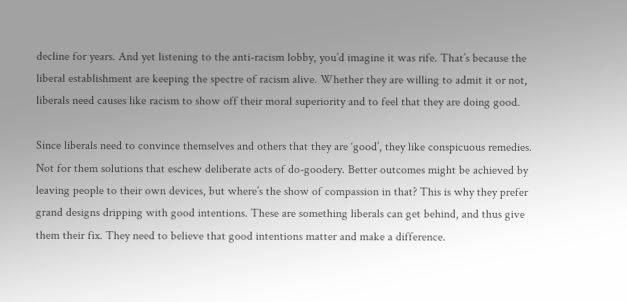decline for years. And yet listening to the anti-racism lobby, you’d imagine it was rife. That’s because the liberal establishment are keeping the spectre of racism alive. Whether they are willing to admit it or not, liberals need causes like racism to show off their moral superiority and to feel that they are doing good.

Since liberals need to convince themselves and others that they are ‘good’, they like conspicuous remedies. Not for them solutions that eschew deliberate acts of do-goodery. Better outcomes might be achieved by leaving people to their own devices, but where’s the show of compassion in that? This is why they prefer grand designs dripping with good intentions. These are something liberals can get behind, and thus give them their fix. They need to believe that good intentions matter and make a difference.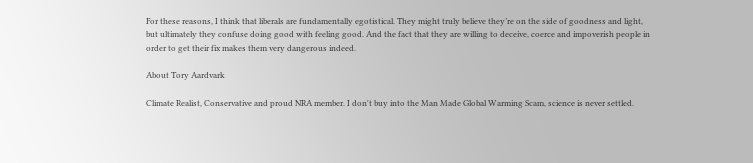For these reasons, I think that liberals are fundamentally egotistical. They might truly believe they’re on the side of goodness and light, but ultimately they confuse doing good with feeling good. And the fact that they are willing to deceive, coerce and impoverish people in order to get their fix makes them very dangerous indeed.

About Tory Aardvark

Climate Realist, Conservative and proud NRA member. I don't buy into the Man Made Global Warming Scam, science is never settled.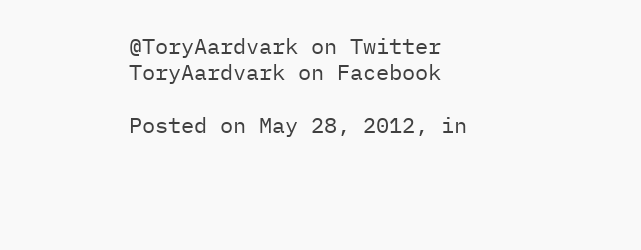@ToryAardvark on Twitter ToryAardvark on Facebook

Posted on May 28, 2012, in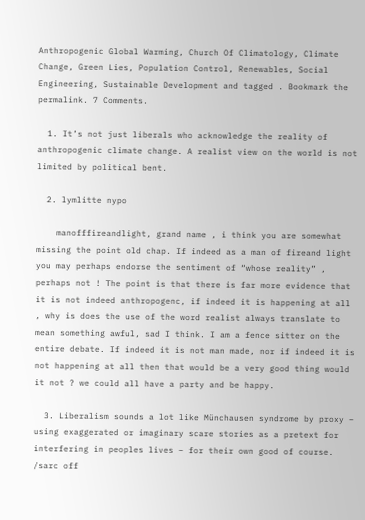Anthropogenic Global Warming, Church Of Climatology, Climate Change, Green Lies, Population Control, Renewables, Social Engineering, Sustainable Development and tagged . Bookmark the permalink. 7 Comments.

  1. It’s not just liberals who acknowledge the reality of anthropogenic climate change. A realist view on the world is not limited by political bent.

  2. lymlitte nypo

    manofffireandlight, grand name , i think you are somewhat missing the point old chap. If indeed as a man of fireand light you may perhaps endorse the sentiment of “whose reality” , perhaps not ! The point is that there is far more evidence that it is not indeed anthropogenc, if indeed it is happening at all , why is does the use of the word realist always translate to mean something awful, sad I think. I am a fence sitter on the entire debate. If indeed it is not man made, nor if indeed it is not happening at all then that would be a very good thing would it not ? we could all have a party and be happy.

  3. Liberalism sounds a lot like Münchausen syndrome by proxy – using exaggerated or imaginary scare stories as a pretext for interfering in peoples lives – for their own good of course. /sarc off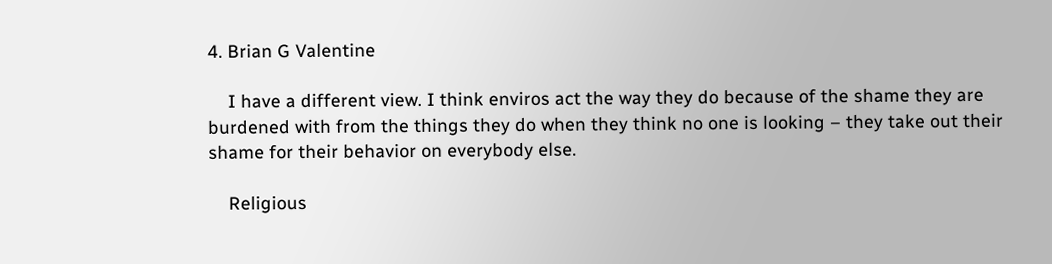4. Brian G Valentine

    I have a different view. I think enviros act the way they do because of the shame they are burdened with from the things they do when they think no one is looking – they take out their shame for their behavior on everybody else.

    Religious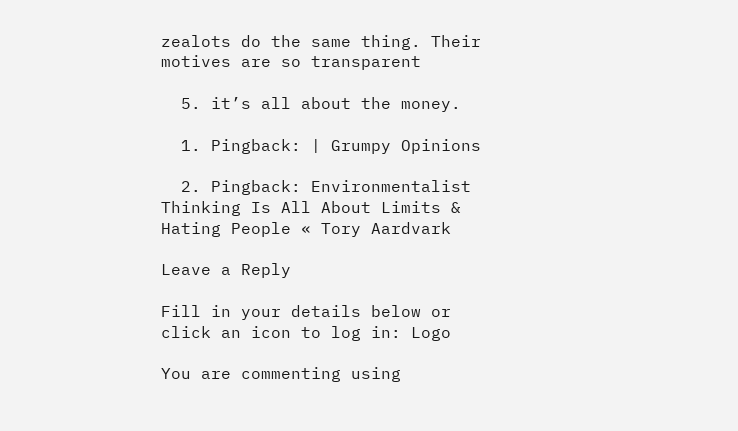zealots do the same thing. Their motives are so transparent

  5. it’s all about the money.

  1. Pingback: | Grumpy Opinions

  2. Pingback: Environmentalist Thinking Is All About Limits & Hating People « Tory Aardvark

Leave a Reply

Fill in your details below or click an icon to log in: Logo

You are commenting using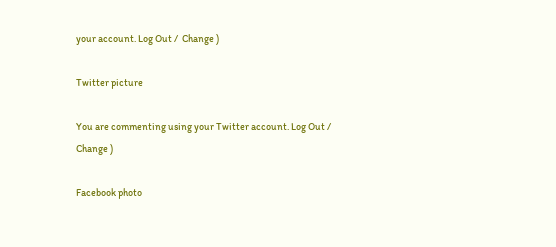your account. Log Out /  Change )

Twitter picture

You are commenting using your Twitter account. Log Out /  Change )

Facebook photo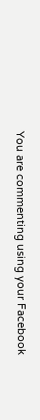You are commenting using your Facebook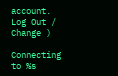account. Log Out /  Change )

Connecting to %s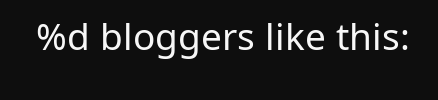%d bloggers like this: